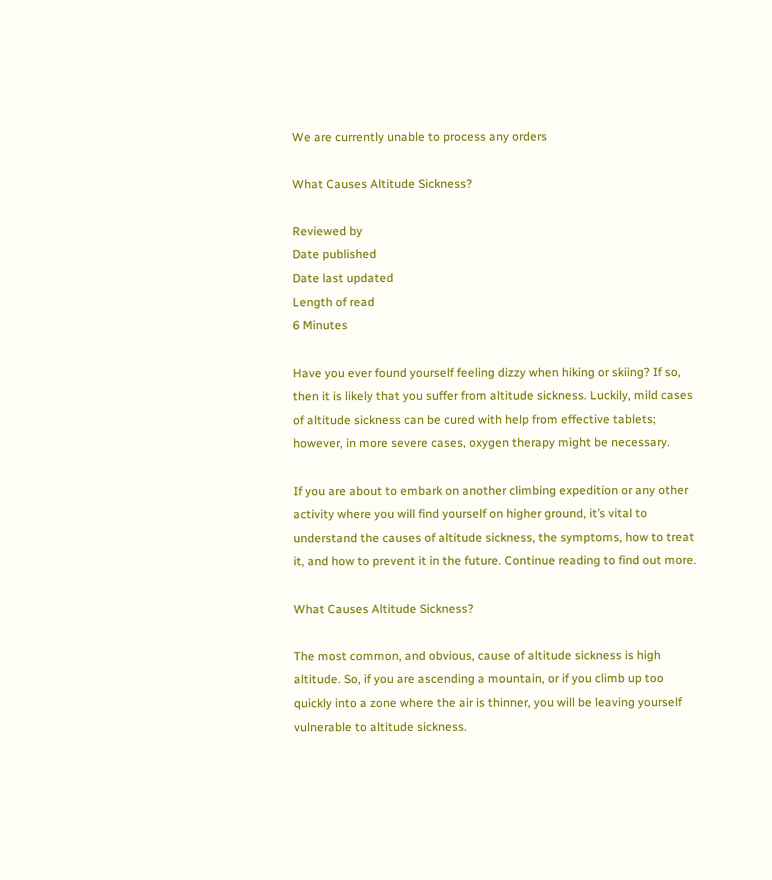We are currently unable to process any orders

What Causes Altitude Sickness?

Reviewed by
Date published
Date last updated
Length of read
6 Minutes

Have you ever found yourself feeling dizzy when hiking or skiing? If so, then it is likely that you suffer from altitude sickness. Luckily, mild cases of altitude sickness can be cured with help from effective tablets; however, in more severe cases, oxygen therapy might be necessary.

If you are about to embark on another climbing expedition or any other activity where you will find yourself on higher ground, it’s vital to understand the causes of altitude sickness, the symptoms, how to treat it, and how to prevent it in the future. Continue reading to find out more.

What Causes Altitude Sickness?

The most common, and obvious, cause of altitude sickness is high altitude. So, if you are ascending a mountain, or if you climb up too quickly into a zone where the air is thinner, you will be leaving yourself vulnerable to altitude sickness.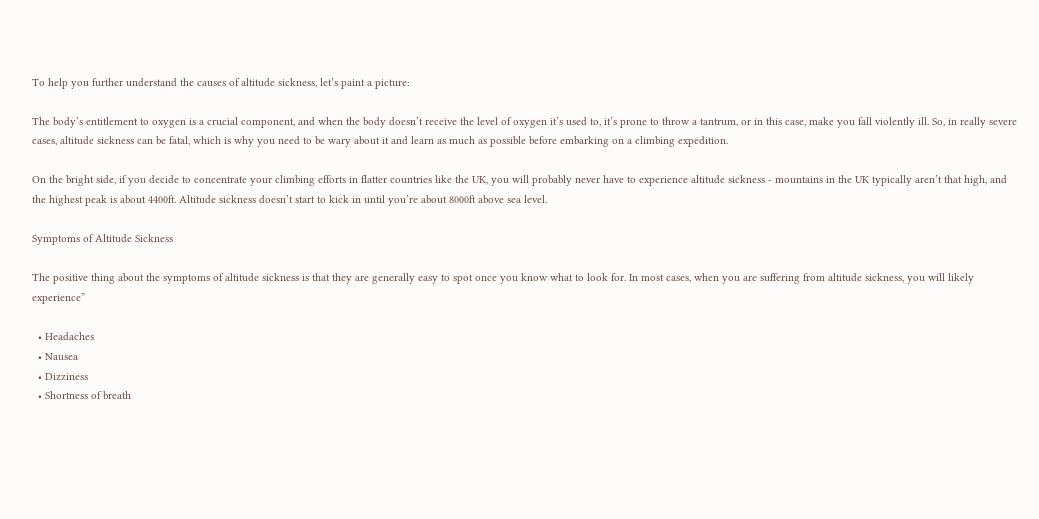To help you further understand the causes of altitude sickness, let’s paint a picture:

The body’s entitlement to oxygen is a crucial component, and when the body doesn’t receive the level of oxygen it’s used to, it’s prone to throw a tantrum, or in this case, make you fall violently ill. So, in really severe cases, altitude sickness can be fatal, which is why you need to be wary about it and learn as much as possible before embarking on a climbing expedition.

On the bright side, if you decide to concentrate your climbing efforts in flatter countries like the UK, you will probably never have to experience altitude sickness - mountains in the UK typically aren’t that high, and the highest peak is about 4400ft. Altitude sickness doesn’t start to kick in until you’re about 8000ft above sea level.

Symptoms of Altitude Sickness

The positive thing about the symptoms of altitude sickness is that they are generally easy to spot once you know what to look for. In most cases, when you are suffering from altitude sickness, you will likely experience”

  • Headaches
  • Nausea
  • Dizziness
  • Shortness of breath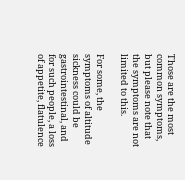Those are the most common symptoms, but please note that the symptoms are not limited to this.

For some, the symptoms of altitude sickness could be gastrointestinal, and for such people, a loss of appetite, flatulence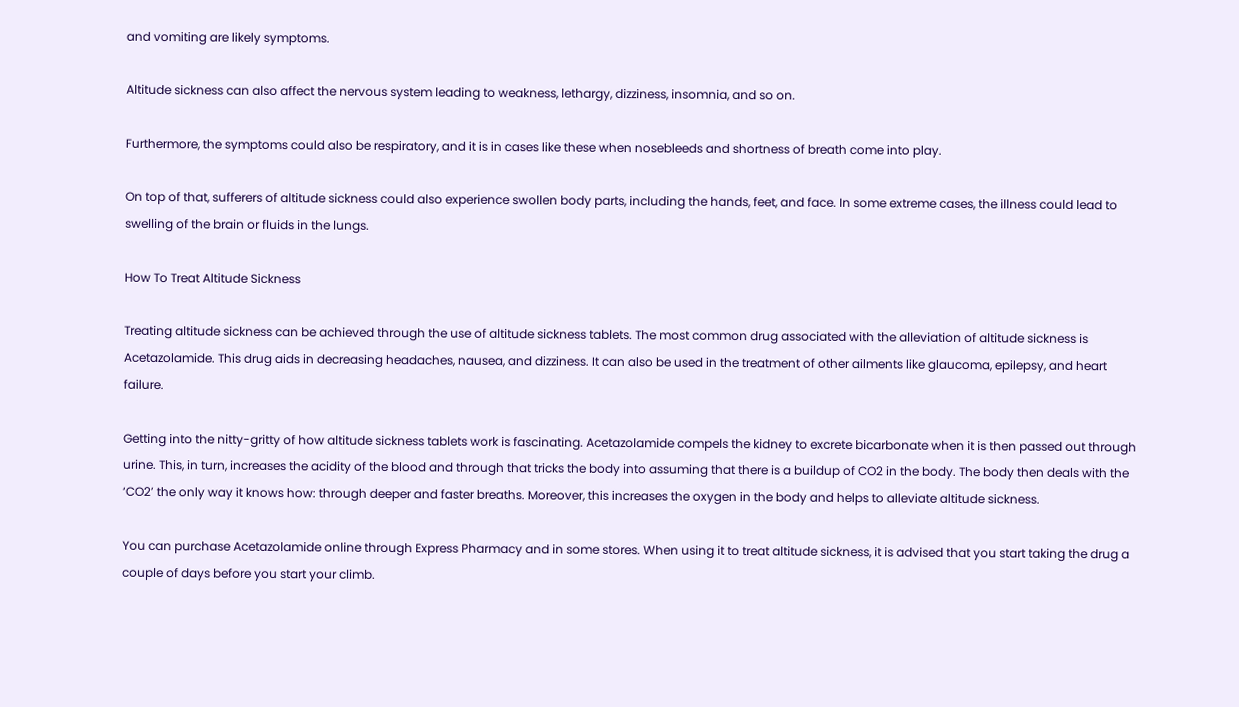and vomiting are likely symptoms.

Altitude sickness can also affect the nervous system leading to weakness, lethargy, dizziness, insomnia, and so on.

Furthermore, the symptoms could also be respiratory, and it is in cases like these when nosebleeds and shortness of breath come into play.

On top of that, sufferers of altitude sickness could also experience swollen body parts, including the hands, feet, and face. In some extreme cases, the illness could lead to swelling of the brain or fluids in the lungs.

How To Treat Altitude Sickness

Treating altitude sickness can be achieved through the use of altitude sickness tablets. The most common drug associated with the alleviation of altitude sickness is Acetazolamide. This drug aids in decreasing headaches, nausea, and dizziness. It can also be used in the treatment of other ailments like glaucoma, epilepsy, and heart failure.

Getting into the nitty-gritty of how altitude sickness tablets work is fascinating. Acetazolamide compels the kidney to excrete bicarbonate when it is then passed out through urine. This, in turn, increases the acidity of the blood and through that tricks the body into assuming that there is a buildup of CO2 in the body. The body then deals with the ‘CO2’ the only way it knows how: through deeper and faster breaths. Moreover, this increases the oxygen in the body and helps to alleviate altitude sickness.

You can purchase Acetazolamide online through Express Pharmacy and in some stores. When using it to treat altitude sickness, it is advised that you start taking the drug a couple of days before you start your climb.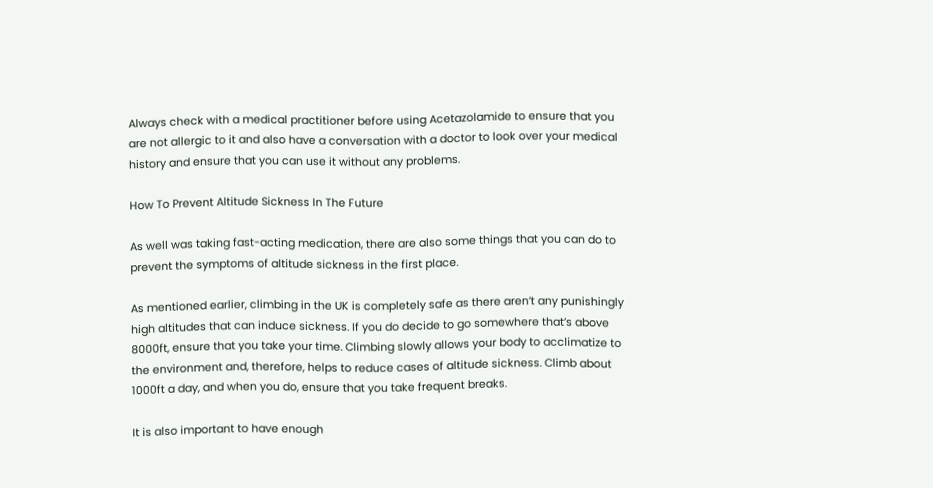Always check with a medical practitioner before using Acetazolamide to ensure that you are not allergic to it and also have a conversation with a doctor to look over your medical history and ensure that you can use it without any problems.

How To Prevent Altitude Sickness In The Future

As well was taking fast-acting medication, there are also some things that you can do to prevent the symptoms of altitude sickness in the first place.

As mentioned earlier, climbing in the UK is completely safe as there aren’t any punishingly high altitudes that can induce sickness. If you do decide to go somewhere that’s above 8000ft, ensure that you take your time. Climbing slowly allows your body to acclimatize to the environment and, therefore, helps to reduce cases of altitude sickness. Climb about 1000ft a day, and when you do, ensure that you take frequent breaks.

It is also important to have enough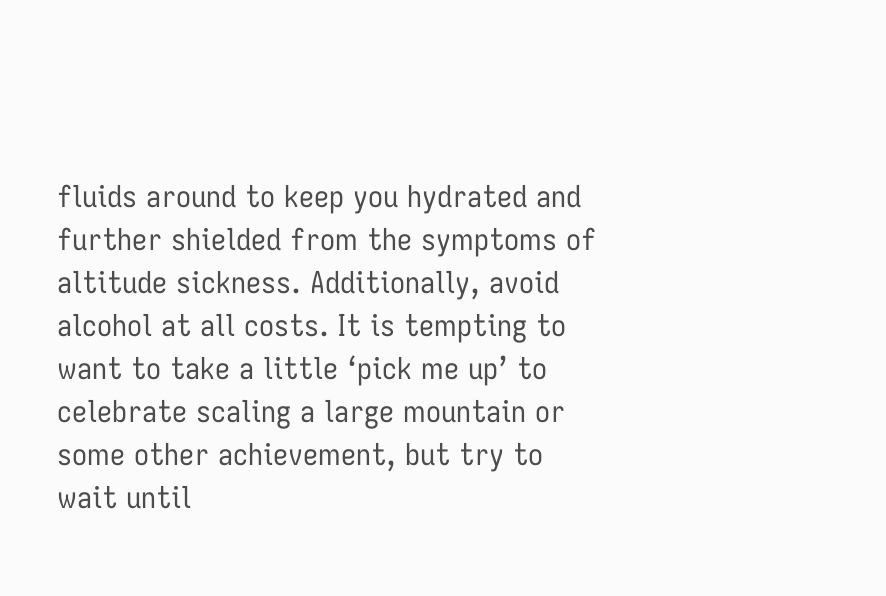fluids around to keep you hydrated and further shielded from the symptoms of altitude sickness. Additionally, avoid alcohol at all costs. It is tempting to want to take a little ‘pick me up’ to celebrate scaling a large mountain or some other achievement, but try to wait until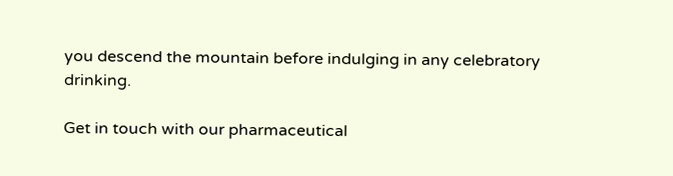you descend the mountain before indulging in any celebratory drinking.

Get in touch with our pharmaceutical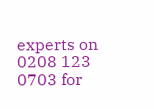experts on 0208 123 0703 for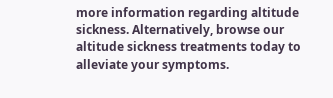more information regarding altitude sickness. Alternatively, browse our altitude sickness treatments today to alleviate your symptoms.